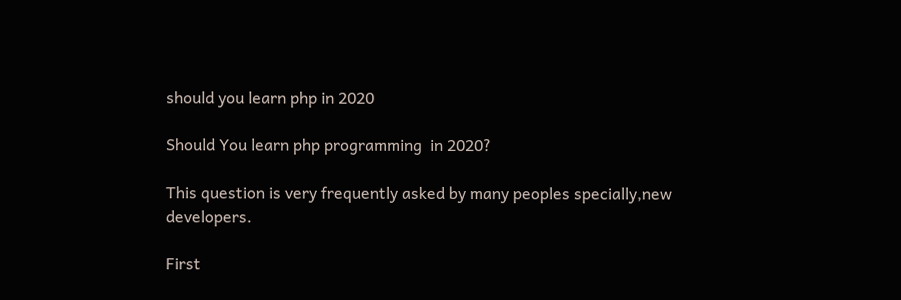should you learn php in 2020

Should You learn php programming  in 2020?

This question is very frequently asked by many peoples specially,new developers.

First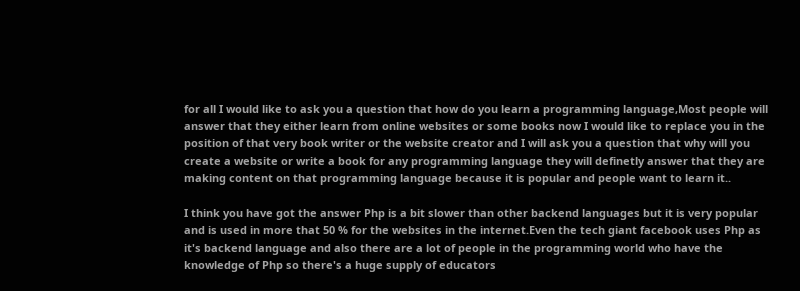for all I would like to ask you a question that how do you learn a programming language,Most people will answer that they either learn from online websites or some books now I would like to replace you in the position of that very book writer or the website creator and I will ask you a question that why will you create a website or write a book for any programming language they will definetly answer that they are making content on that programming language because it is popular and people want to learn it..

I think you have got the answer Php is a bit slower than other backend languages but it is very popular and is used in more that 50 % for the websites in the internet.Even the tech giant facebook uses Php as it's backend language and also there are a lot of people in the programming world who have the knowledge of Php so there's a huge supply of educators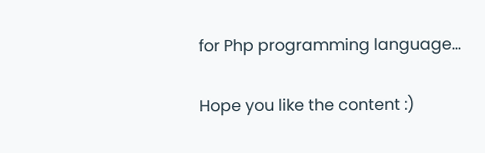for Php programming language...

Hope you like the content :)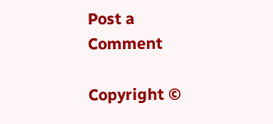Post a Comment

Copyright ©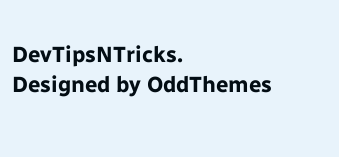DevTipsNTricks. Designed by OddThemes